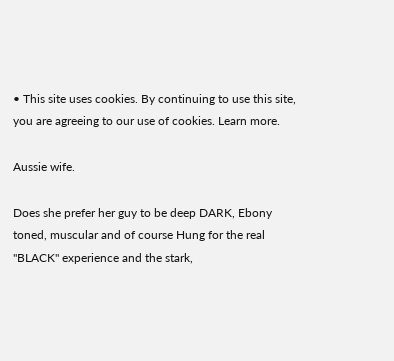• This site uses cookies. By continuing to use this site, you are agreeing to our use of cookies. Learn more.

Aussie wife.

Does she prefer her guy to be deep DARK, Ebony toned, muscular and of course Hung for the real "BLACK" experience and the stark,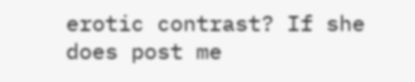erotic contrast? If she does post me